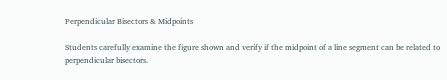Perpendicular Bisectors & Midpoints

Students carefully examine the figure shown and verify if the midpoint of a line segment can be related to perpendicular bisectors.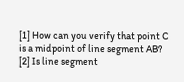[1] How can you verify that point C is a midpoint of line segment AB? [2] Is line segment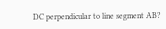DC perpendicular to line segment AB?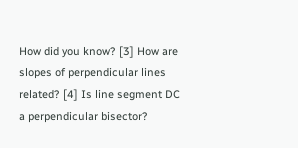How did you know? [3] How are slopes of perpendicular lines related? [4] Is line segment DC a perpendicular bisector?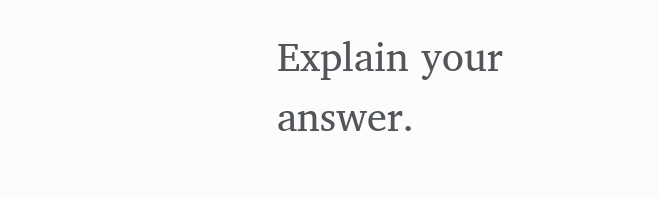Explain your answer.